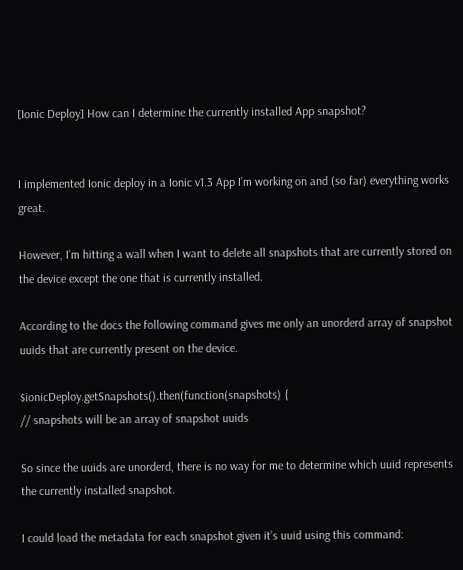[Ionic Deploy] How can I determine the currently installed App snapshot?


I implemented Ionic deploy in a Ionic v1.3 App I’m working on and (so far) everything works great.

However, I’m hitting a wall when I want to delete all snapshots that are currently stored on the device except the one that is currently installed.

According to the docs the following command gives me only an unorderd array of snapshot uuids that are currently present on the device.

$ionicDeploy.getSnapshots().then(function(snapshots) {
// snapshots will be an array of snapshot uuids

So since the uuids are unorderd, there is no way for me to determine which uuid represents the currently installed snapshot.

I could load the metadata for each snapshot given it’s uuid using this command: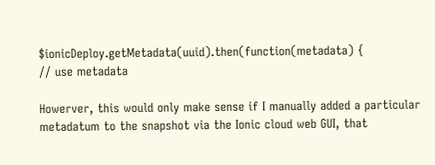$ionicDeploy.getMetadata(uuid).then(function(metadata) {
// use metadata

Howerver, this would only make sense if I manually added a particular metadatum to the snapshot via the Ionic cloud web GUI, that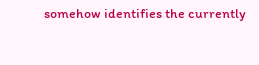somehow identifies the currently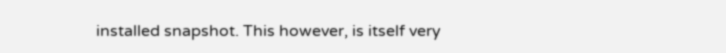installed snapshot. This however, is itself very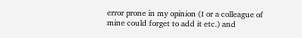error prone in my opinion (I or a colleague of mine could forget to add it etc.) and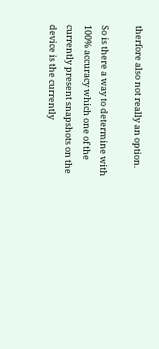therfore also not really an option.

So is there a way to determine with 100% accuracy which one of the currently present snapshots on the device is the currently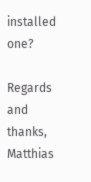installed one?

Regards and thanks, Matthias